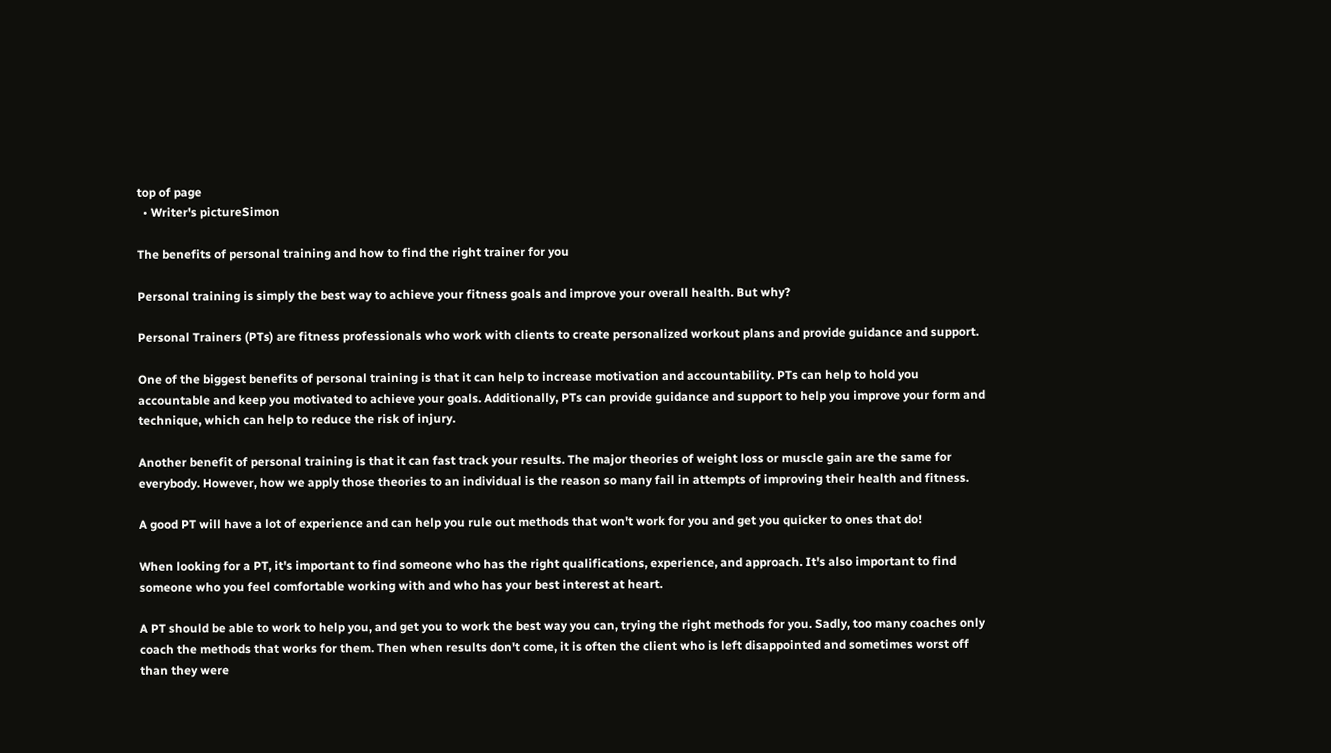top of page
  • Writer's pictureSimon

The benefits of personal training and how to find the right trainer for you

Personal training is simply the best way to achieve your fitness goals and improve your overall health. But why?

Personal Trainers (PTs) are fitness professionals who work with clients to create personalized workout plans and provide guidance and support.

One of the biggest benefits of personal training is that it can help to increase motivation and accountability. PTs can help to hold you accountable and keep you motivated to achieve your goals. Additionally, PTs can provide guidance and support to help you improve your form and technique, which can help to reduce the risk of injury.

Another benefit of personal training is that it can fast track your results. The major theories of weight loss or muscle gain are the same for everybody. However, how we apply those theories to an individual is the reason so many fail in attempts of improving their health and fitness.

A good PT will have a lot of experience and can help you rule out methods that won't work for you and get you quicker to ones that do!

When looking for a PT, it's important to find someone who has the right qualifications, experience, and approach. It's also important to find someone who you feel comfortable working with and who has your best interest at heart.

A PT should be able to work to help you, and get you to work the best way you can, trying the right methods for you. Sadly, too many coaches only coach the methods that works for them. Then when results don't come, it is often the client who is left disappointed and sometimes worst off than they were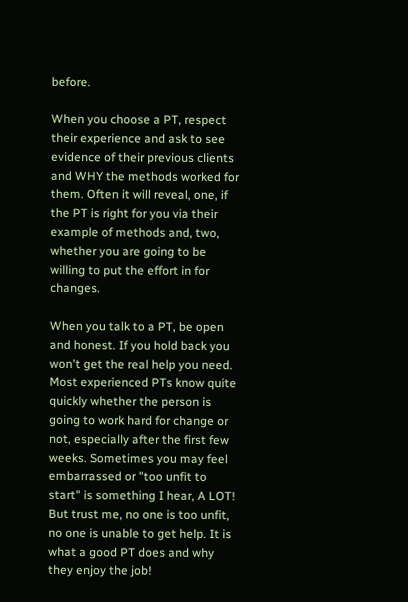before.

When you choose a PT, respect their experience and ask to see evidence of their previous clients and WHY the methods worked for them. Often it will reveal, one, if the PT is right for you via their example of methods and, two, whether you are going to be willing to put the effort in for changes.

When you talk to a PT, be open and honest. If you hold back you won't get the real help you need. Most experienced PTs know quite quickly whether the person is going to work hard for change or not, especially after the first few weeks. Sometimes you may feel embarrassed or "too unfit to start" is something I hear, A LOT! But trust me, no one is too unfit, no one is unable to get help. It is what a good PT does and why they enjoy the job!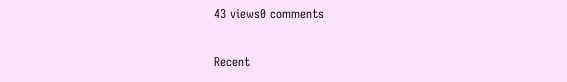43 views0 comments

Recent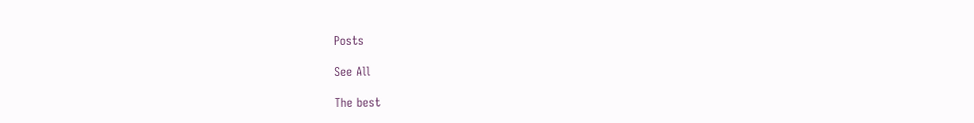Posts

See All

The best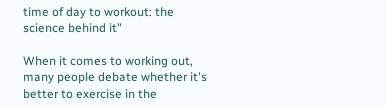time of day to workout: the science behind it"

When it comes to working out, many people debate whether it's better to exercise in the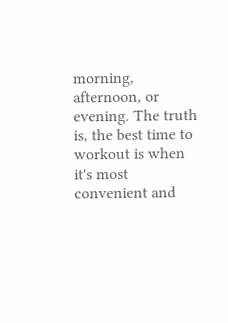morning, afternoon, or evening. The truth is, the best time to workout is when it's most convenient and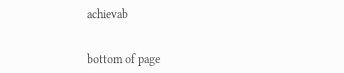achievab


bottom of page